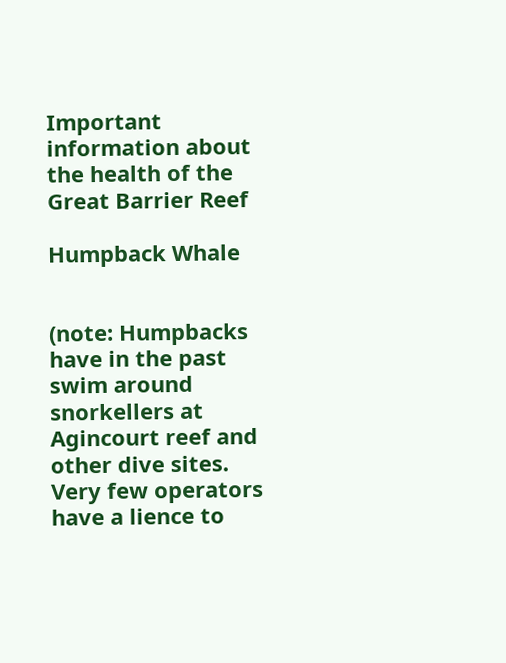Important information about the health of the Great Barrier Reef

Humpback Whale


(note: Humpbacks have in the past swim around snorkellers at Agincourt reef and other dive sites. Very few operators have a lience to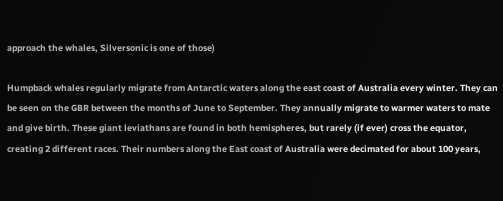approach the whales, Silversonic is one of those)

Humpback whales regularly migrate from Antarctic waters along the east coast of Australia every winter. They can be seen on the GBR between the months of June to September. They annually migrate to warmer waters to mate and give birth. These giant leviathans are found in both hemispheres, but rarely (if ever) cross the equator, creating 2 different races. Their numbers along the East coast of Australia were decimated for about 100 years,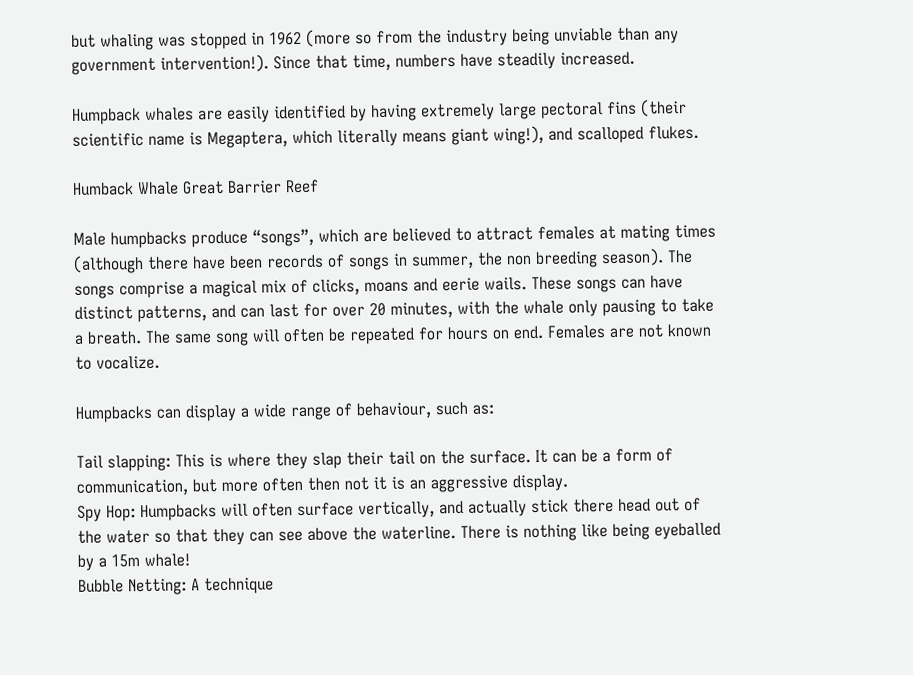but whaling was stopped in 1962 (more so from the industry being unviable than any government intervention!). Since that time, numbers have steadily increased.

Humpback whales are easily identified by having extremely large pectoral fins (their scientific name is Megaptera, which literally means giant wing!), and scalloped flukes.

Humback Whale Great Barrier Reef

Male humpbacks produce “songs”, which are believed to attract females at mating times (although there have been records of songs in summer, the non breeding season). The songs comprise a magical mix of clicks, moans and eerie wails. These songs can have distinct patterns, and can last for over 20 minutes, with the whale only pausing to take a breath. The same song will often be repeated for hours on end. Females are not known to vocalize.

Humpbacks can display a wide range of behaviour, such as:

Tail slapping: This is where they slap their tail on the surface. It can be a form of communication, but more often then not it is an aggressive display.
Spy Hop: Humpbacks will often surface vertically, and actually stick there head out of the water so that they can see above the waterline. There is nothing like being eyeballed by a 15m whale!
Bubble Netting: A technique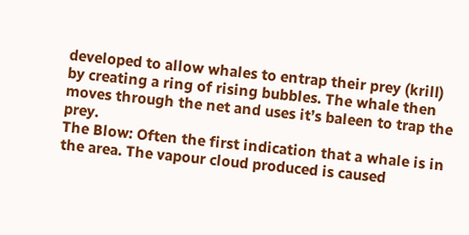developed to allow whales to entrap their prey (krill) by creating a ring of rising bubbles. The whale then moves through the net and uses it’s baleen to trap the prey.
The Blow: Often the first indication that a whale is in the area. The vapour cloud produced is caused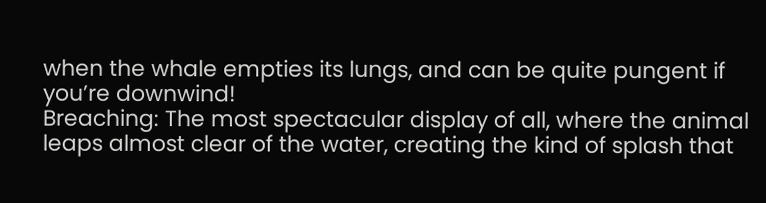when the whale empties its lungs, and can be quite pungent if you’re downwind!
Breaching: The most spectacular display of all, where the animal leaps almost clear of the water, creating the kind of splash that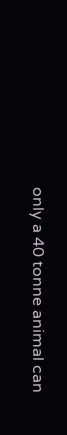only a 40 tonne animal can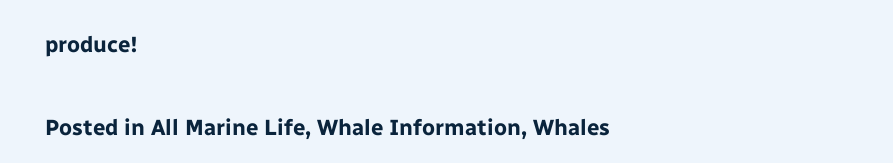produce!

Posted in All Marine Life, Whale Information, Whales